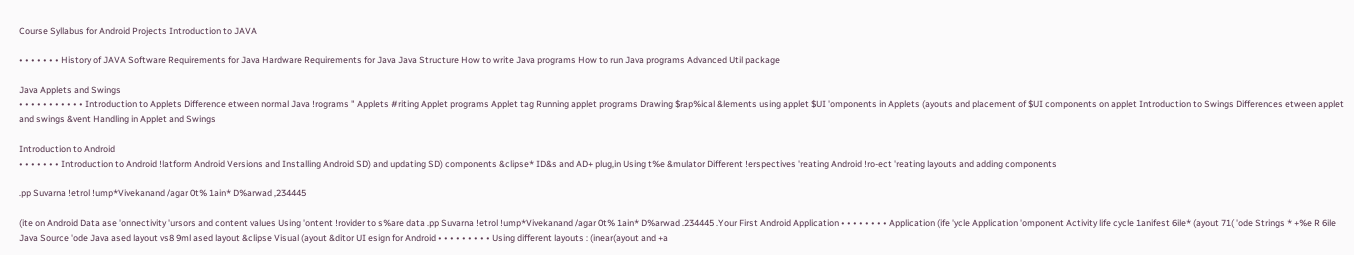Course Syllabus for Android Projects Introduction to JAVA

• • • • • • • History of JAVA Software Requirements for Java Hardware Requirements for Java Java Structure How to write Java programs How to run Java programs Advanced Util package

Java Applets and Swings
• • • • • • • • • • • Introduction to Applets Difference etween normal Java !rograms " Applets #riting Applet programs Applet tag Running applet programs Drawing $rap%ical &lements using applet $UI 'omponents in Applets (ayouts and placement of $UI components on applet Introduction to Swings Differences etween applet and swings &vent Handling in Applet and Swings

Introduction to Android
• • • • • • • Introduction to Android !latform Android Versions and Installing Android SD) and updating SD) components &clipse* ID&s and AD+ plug,in Using t%e &mulator Different !erspectives 'reating Android !ro-ect 'reating layouts and adding components

.pp Suvarna !etrol !ump*Vivekanand /agar 0t% 1ain* D%arwad ,234445

(ite on Android Data ase 'onnectivity 'ursors and content values Using 'ontent !rovider to s%are data .pp Suvarna !etrol !ump*Vivekanand /agar 0t% 1ain* D%arwad .234445 .Your First Android Application • • • • • • • • Application (ife 'ycle Application 'omponent Activity life cycle 1anifest 6ile* (ayout 71( 'ode Strings * +%e R 6ile Java Source 'ode Java ased layout vs8 9ml ased layout &clipse Visual (ayout &ditor UI esign for Android • • • • • • • • • Using different layouts : (inear(ayout and +a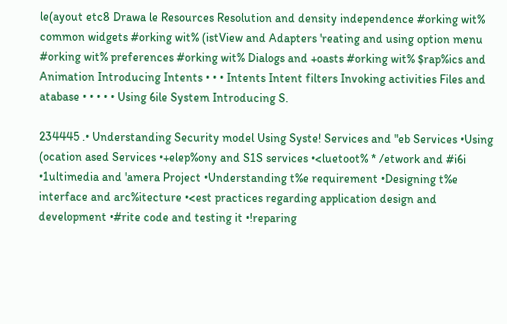le(ayout etc8 Drawa le Resources Resolution and density independence #orking wit% common widgets #orking wit% (istView and Adapters 'reating and using option menu #orking wit% preferences #orking wit% Dialogs and +oasts #orking wit% $rap%ics and Animation Introducing Intents • • • Intents Intent filters Invoking activities Files and atabase • • • • • Using 6ile System Introducing S.

234445 .• Understanding Security model Using Syste! Services and "eb Services •Using (ocation ased Services •+elep%ony and S1S services •<luetoot% * /etwork and #i6i •1ultimedia and 'amera Project •Understanding t%e requirement •Designing t%e interface and arc%itecture •<est practices regarding application design and development •#rite code and testing it •!reparing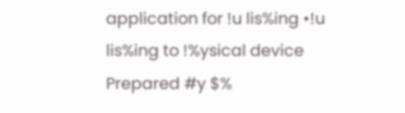application for !u lis%ing •!u lis%ing to !%ysical device Prepared #y $%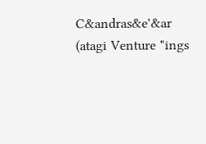C&andras&e'&ar (atagi Venture "ings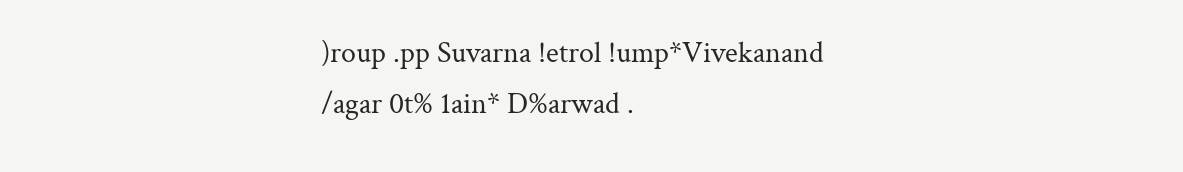)roup .pp Suvarna !etrol !ump*Vivekanand /agar 0t% 1ain* D%arwad .